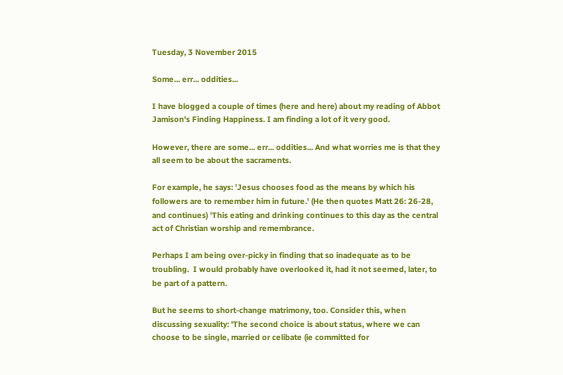Tuesday, 3 November 2015

Some... err... oddities...

I have blogged a couple of times (here and here) about my reading of Abbot Jamison's Finding Happiness. I am finding a lot of it very good.

However, there are some... err... oddities... And what worries me is that they all seem to be about the sacraments.

For example, he says: 'Jesus chooses food as the means by which his followers are to remember him in future.' (He then quotes Matt 26: 26-28, and continues) 'This eating and drinking continues to this day as the central act of Christian worship and remembrance.

Perhaps I am being over-picky in finding that so inadequate as to be troubling.  I would probably have overlooked it, had it not seemed, later, to be part of a pattern.

But he seems to short-change matrimony, too. Consider this, when discussing sexuality: 'The second choice is about status, where we can choose to be single, married or celibate (ie committed for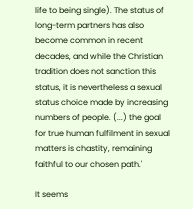life to being single). The status of long-term partners has also become common in recent decades, and while the Christian tradition does not sanction this status, it is nevertheless a sexual status choice made by increasing numbers of people. (...) the goal for true human fulfilment in sexual matters is chastity, remaining faithful to our chosen path.'

It seems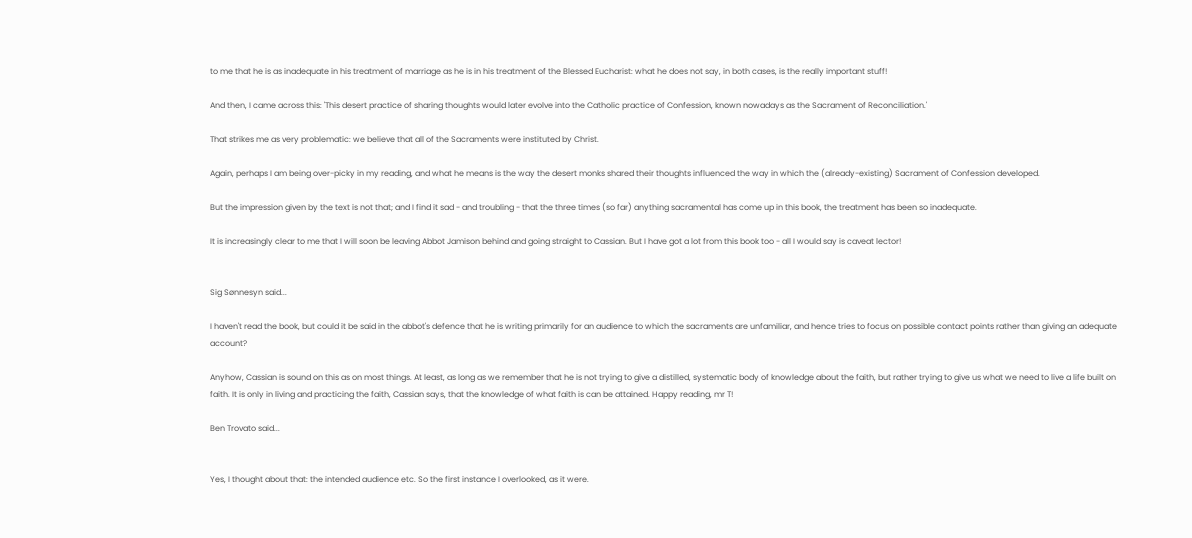to me that he is as inadequate in his treatment of marriage as he is in his treatment of the Blessed Eucharist: what he does not say, in both cases, is the really important stuff!

And then, I came across this: 'This desert practice of sharing thoughts would later evolve into the Catholic practice of Confession, known nowadays as the Sacrament of Reconciliation.'

That strikes me as very problematic: we believe that all of the Sacraments were instituted by Christ.

Again, perhaps I am being over-picky in my reading, and what he means is the way the desert monks shared their thoughts influenced the way in which the (already-existing) Sacrament of Confession developed.

But the impression given by the text is not that; and I find it sad - and troubling - that the three times (so far) anything sacramental has come up in this book, the treatment has been so inadequate.

It is increasingly clear to me that I will soon be leaving Abbot Jamison behind and going straight to Cassian. But I have got a lot from this book too - all I would say is caveat lector!


Sig Sønnesyn said...

I haven't read the book, but could it be said in the abbot's defence that he is writing primarily for an audience to which the sacraments are unfamiliar, and hence tries to focus on possible contact points rather than giving an adequate account?

Anyhow, Cassian is sound on this as on most things. At least, as long as we remember that he is not trying to give a distilled, systematic body of knowledge about the faith, but rather trying to give us what we need to live a life built on faith. It is only in living and practicing the faith, Cassian says, that the knowledge of what faith is can be attained. Happy reading, mr T!

Ben Trovato said...


Yes, I thought about that: the intended audience etc. So the first instance I overlooked, as it were.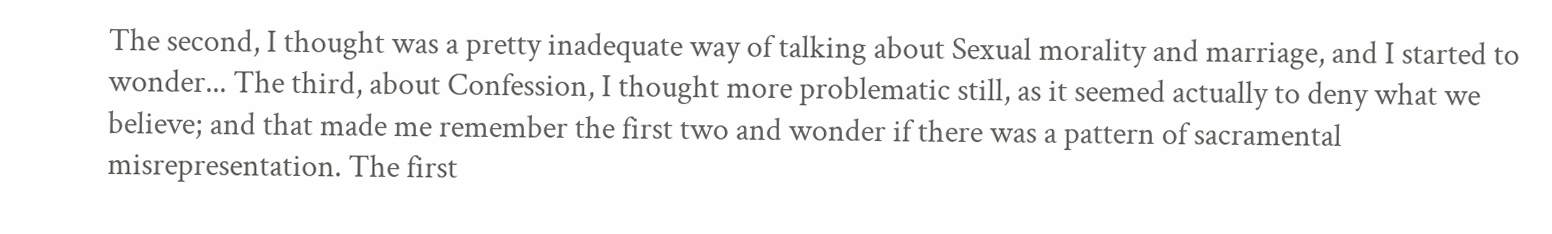The second, I thought was a pretty inadequate way of talking about Sexual morality and marriage, and I started to wonder... The third, about Confession, I thought more problematic still, as it seemed actually to deny what we believe; and that made me remember the first two and wonder if there was a pattern of sacramental misrepresentation. The first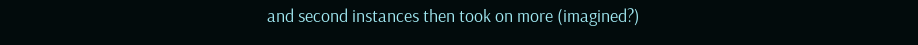and second instances then took on more (imagined?)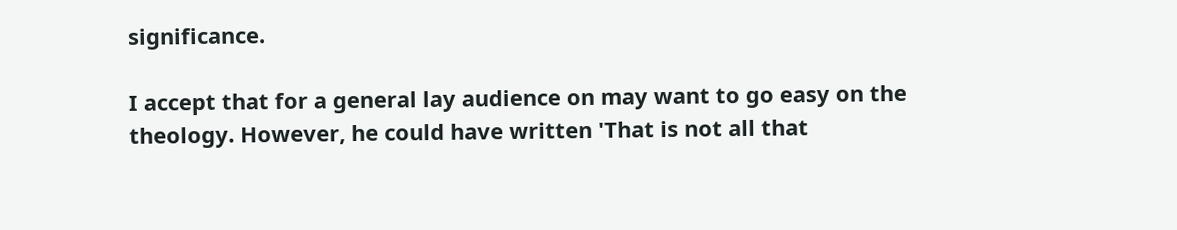significance.

I accept that for a general lay audience on may want to go easy on the theology. However, he could have written 'That is not all that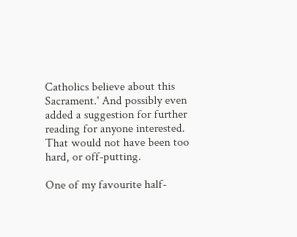Catholics believe about this Sacrament.' And possibly even added a suggestion for further reading for anyone interested. That would not have been too hard, or off-putting.

One of my favourite half-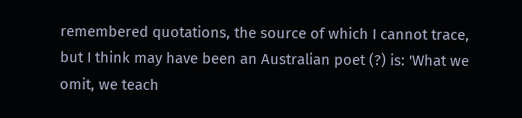remembered quotations, the source of which I cannot trace, but I think may have been an Australian poet (?) is: 'What we omit, we teach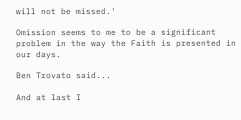will not be missed.'

Omission seems to me to be a significant problem in the way the Faith is presented in our days.

Ben Trovato said...

And at last I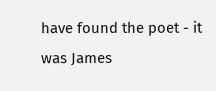have found the poet - it was James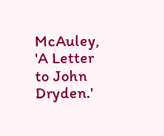McAuley, 'A Letter to John Dryden.'